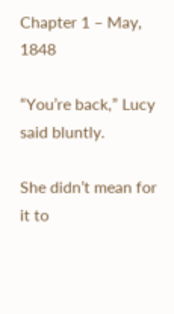Chapter 1 – May, 1848

“You’re back,” Lucy said bluntly.

She didn’t mean for it to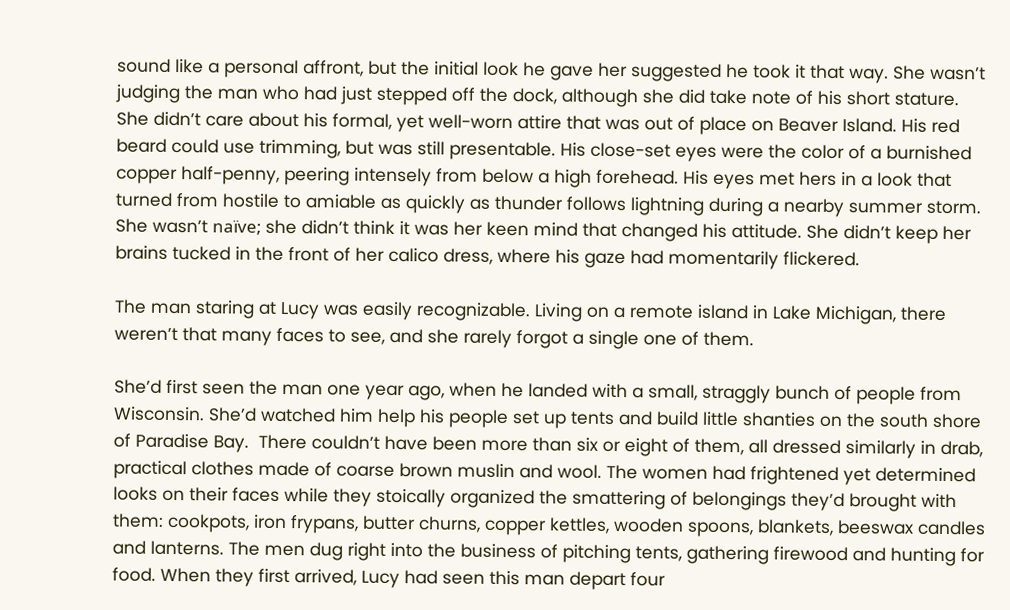sound like a personal affront, but the initial look he gave her suggested he took it that way. She wasn’t judging the man who had just stepped off the dock, although she did take note of his short stature. She didn’t care about his formal, yet well-worn attire that was out of place on Beaver Island. His red beard could use trimming, but was still presentable. His close-set eyes were the color of a burnished copper half-penny, peering intensely from below a high forehead. His eyes met hers in a look that turned from hostile to amiable as quickly as thunder follows lightning during a nearby summer storm. She wasn’t naïve; she didn’t think it was her keen mind that changed his attitude. She didn’t keep her brains tucked in the front of her calico dress, where his gaze had momentarily flickered.

The man staring at Lucy was easily recognizable. Living on a remote island in Lake Michigan, there weren’t that many faces to see, and she rarely forgot a single one of them.

She’d first seen the man one year ago, when he landed with a small, straggly bunch of people from Wisconsin. She’d watched him help his people set up tents and build little shanties on the south shore of Paradise Bay.  There couldn’t have been more than six or eight of them, all dressed similarly in drab, practical clothes made of coarse brown muslin and wool. The women had frightened yet determined looks on their faces while they stoically organized the smattering of belongings they’d brought with them: cookpots, iron frypans, butter churns, copper kettles, wooden spoons, blankets, beeswax candles and lanterns. The men dug right into the business of pitching tents, gathering firewood and hunting for food. When they first arrived, Lucy had seen this man depart four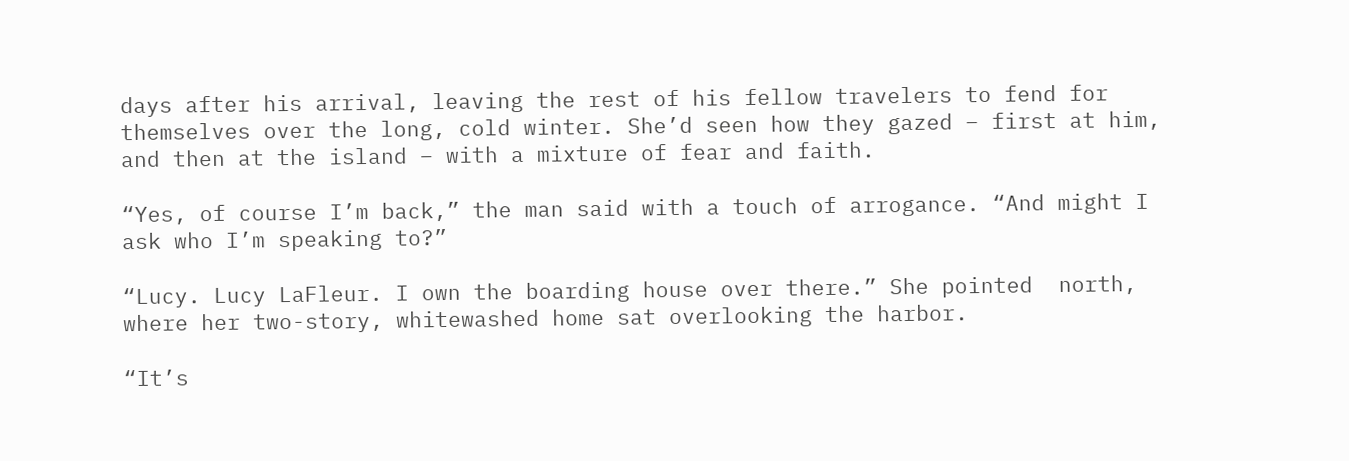days after his arrival, leaving the rest of his fellow travelers to fend for themselves over the long, cold winter. She’d seen how they gazed – first at him, and then at the island – with a mixture of fear and faith.

“Yes, of course I’m back,” the man said with a touch of arrogance. “And might I ask who I’m speaking to?”

“Lucy. Lucy LaFleur. I own the boarding house over there.” She pointed  north, where her two-story, whitewashed home sat overlooking the harbor.

“It’s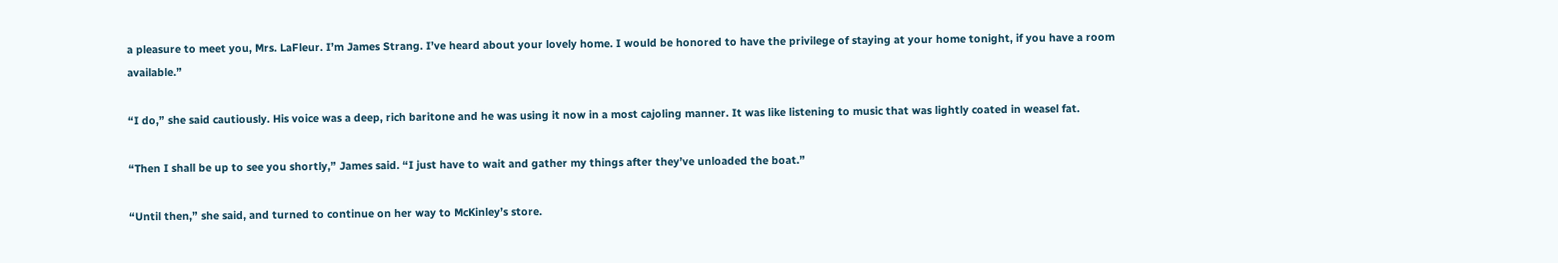a pleasure to meet you, Mrs. LaFleur. I’m James Strang. I’ve heard about your lovely home. I would be honored to have the privilege of staying at your home tonight, if you have a room available.”

“I do,” she said cautiously. His voice was a deep, rich baritone and he was using it now in a most cajoling manner. It was like listening to music that was lightly coated in weasel fat.

“Then I shall be up to see you shortly,” James said. “I just have to wait and gather my things after they’ve unloaded the boat.”

“Until then,” she said, and turned to continue on her way to McKinley’s store.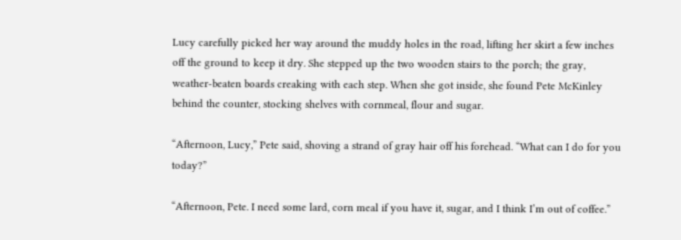Lucy carefully picked her way around the muddy holes in the road, lifting her skirt a few inches off the ground to keep it dry. She stepped up the two wooden stairs to the porch; the gray, weather-beaten boards creaking with each step. When she got inside, she found Pete McKinley behind the counter, stocking shelves with cornmeal, flour and sugar.

“Afternoon, Lucy,” Pete said, shoving a strand of gray hair off his forehead. “What can I do for you today?”

“Afternoon, Pete. I need some lard, corn meal if you have it, sugar, and I think I’m out of coffee.”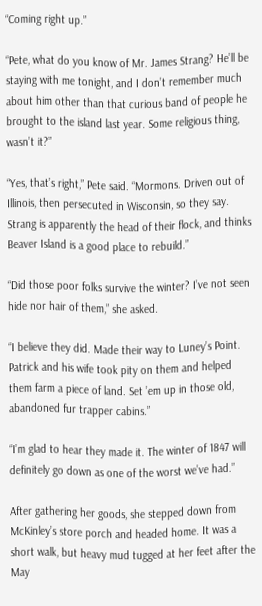“Coming right up.”

“Pete, what do you know of Mr. James Strang? He’ll be staying with me tonight, and I don’t remember much about him other than that curious band of people he brought to the island last year. Some religious thing, wasn’t it?”

“Yes, that’s right,” Pete said. “Mormons. Driven out of Illinois, then persecuted in Wisconsin, so they say. Strang is apparently the head of their flock, and thinks Beaver Island is a good place to rebuild.”

“Did those poor folks survive the winter? I’ve not seen hide nor hair of them,” she asked.

“I believe they did. Made their way to Luney’s Point. Patrick and his wife took pity on them and helped them farm a piece of land. Set ’em up in those old, abandoned fur trapper cabins.”

“I’m glad to hear they made it. The winter of 1847 will definitely go down as one of the worst we’ve had.”

After gathering her goods, she stepped down from McKinley’s store porch and headed home. It was a short walk, but heavy mud tugged at her feet after the May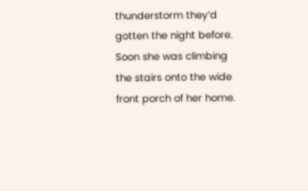thunderstorm they’d gotten the night before. Soon she was climbing the stairs onto the wide front porch of her home.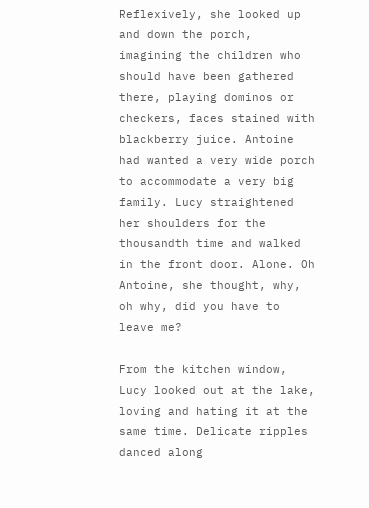Reflexively, she looked up and down the porch, imagining the children who should have been gathered there, playing dominos or checkers, faces stained with blackberry juice. Antoine had wanted a very wide porch to accommodate a very big family. Lucy straightened her shoulders for the thousandth time and walked in the front door. Alone. Oh Antoine, she thought, why, oh why, did you have to leave me?

From the kitchen window, Lucy looked out at the lake, loving and hating it at the same time. Delicate ripples danced along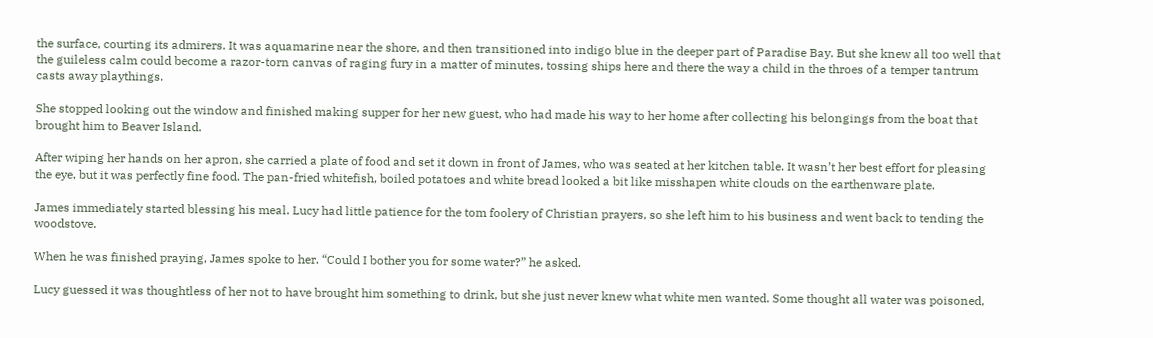the surface, courting its admirers. It was aquamarine near the shore, and then transitioned into indigo blue in the deeper part of Paradise Bay. But she knew all too well that the guileless calm could become a razor-torn canvas of raging fury in a matter of minutes, tossing ships here and there the way a child in the throes of a temper tantrum casts away playthings.

She stopped looking out the window and finished making supper for her new guest, who had made his way to her home after collecting his belongings from the boat that brought him to Beaver Island.

After wiping her hands on her apron, she carried a plate of food and set it down in front of James, who was seated at her kitchen table. It wasn’t her best effort for pleasing the eye, but it was perfectly fine food. The pan-fried whitefish, boiled potatoes and white bread looked a bit like misshapen white clouds on the earthenware plate.

James immediately started blessing his meal. Lucy had little patience for the tom foolery of Christian prayers, so she left him to his business and went back to tending the woodstove.

When he was finished praying, James spoke to her. “Could I bother you for some water?” he asked.

Lucy guessed it was thoughtless of her not to have brought him something to drink, but she just never knew what white men wanted. Some thought all water was poisoned,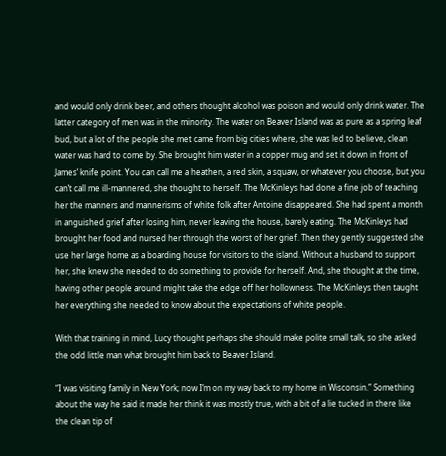and would only drink beer, and others thought alcohol was poison and would only drink water. The latter category of men was in the minority. The water on Beaver Island was as pure as a spring leaf bud, but a lot of the people she met came from big cities where, she was led to believe, clean water was hard to come by. She brought him water in a copper mug and set it down in front of James’ knife point. You can call me a heathen, a red skin, a squaw, or whatever you choose, but you can’t call me ill-mannered, she thought to herself. The McKinleys had done a fine job of teaching her the manners and mannerisms of white folk after Antoine disappeared. She had spent a month in anguished grief after losing him, never leaving the house, barely eating. The McKinleys had brought her food and nursed her through the worst of her grief. Then they gently suggested she use her large home as a boarding house for visitors to the island. Without a husband to support her, she knew she needed to do something to provide for herself. And, she thought at the time, having other people around might take the edge off her hollowness. The McKinleys then taught her everything she needed to know about the expectations of white people.

With that training in mind, Lucy thought perhaps she should make polite small talk, so she asked the odd little man what brought him back to Beaver Island.

“I was visiting family in New York; now I’m on my way back to my home in Wisconsin.” Something about the way he said it made her think it was mostly true, with a bit of a lie tucked in there like the clean tip of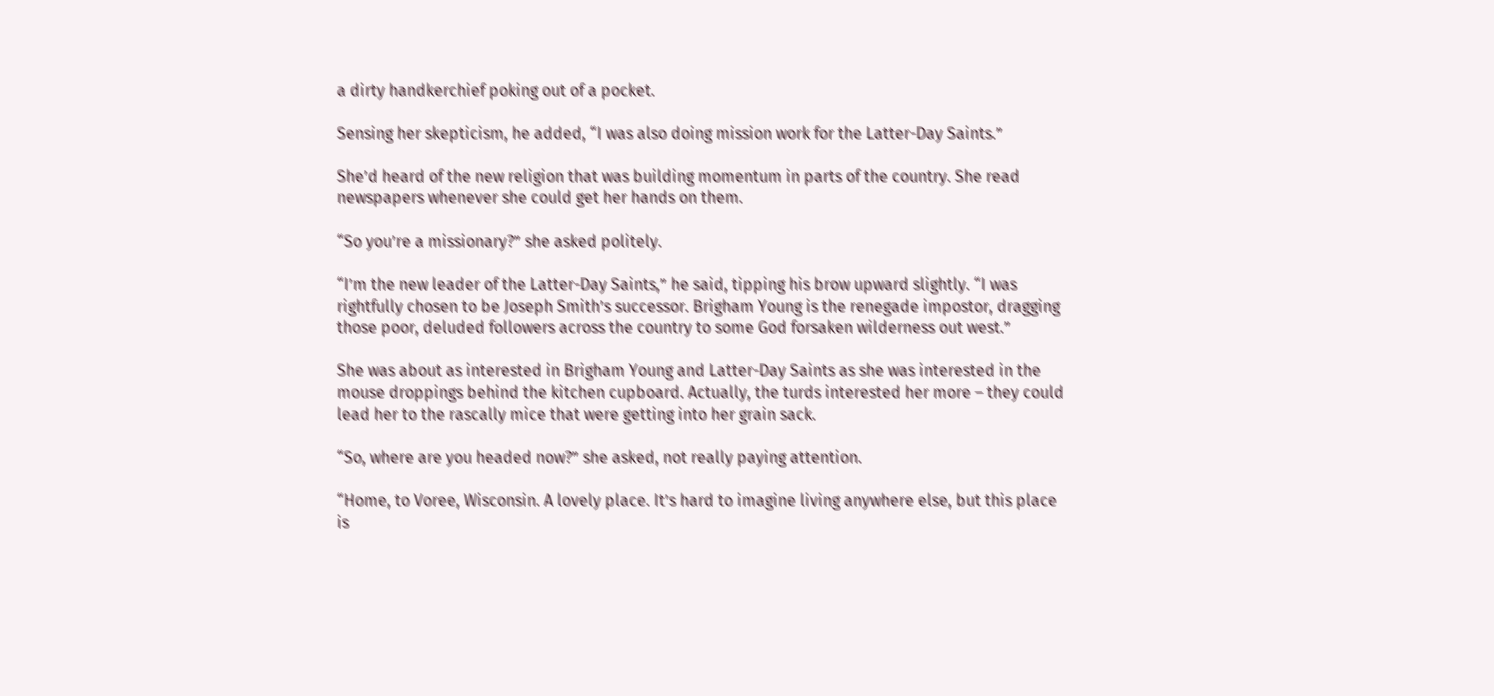a dirty handkerchief poking out of a pocket.

Sensing her skepticism, he added, “I was also doing mission work for the Latter-Day Saints.”

She’d heard of the new religion that was building momentum in parts of the country. She read newspapers whenever she could get her hands on them.

“So you’re a missionary?” she asked politely.

“I’m the new leader of the Latter-Day Saints,” he said, tipping his brow upward slightly. “I was rightfully chosen to be Joseph Smith’s successor. Brigham Young is the renegade impostor, dragging those poor, deluded followers across the country to some God forsaken wilderness out west.”

She was about as interested in Brigham Young and Latter-Day Saints as she was interested in the mouse droppings behind the kitchen cupboard. Actually, the turds interested her more – they could lead her to the rascally mice that were getting into her grain sack.

“So, where are you headed now?” she asked, not really paying attention.

“Home, to Voree, Wisconsin. A lovely place. It’s hard to imagine living anywhere else, but this place is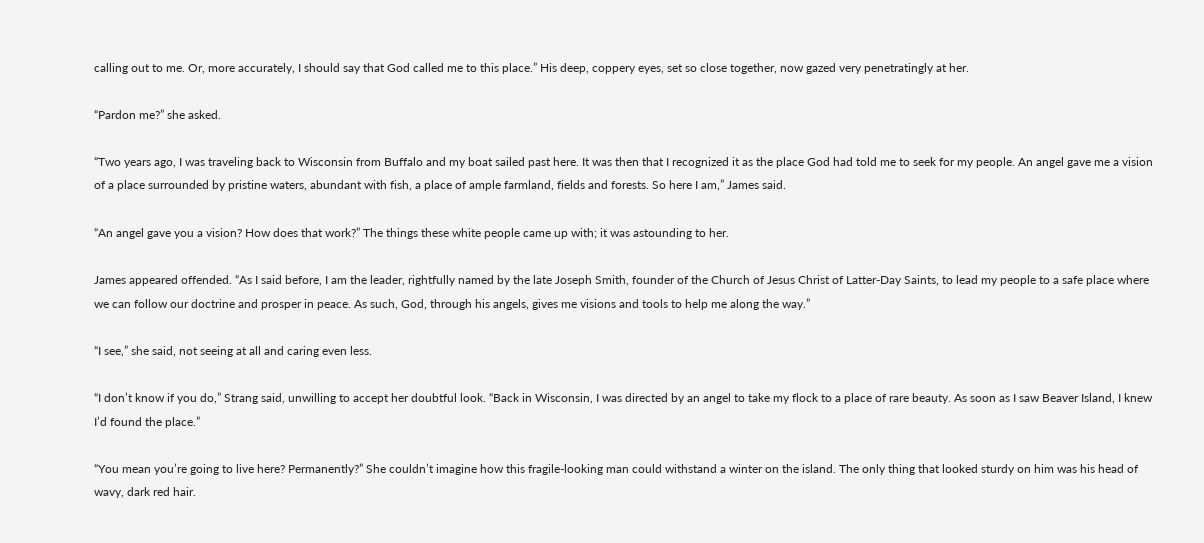calling out to me. Or, more accurately, I should say that God called me to this place.” His deep, coppery eyes, set so close together, now gazed very penetratingly at her.

“Pardon me?” she asked.

“Two years ago, I was traveling back to Wisconsin from Buffalo and my boat sailed past here. It was then that I recognized it as the place God had told me to seek for my people. An angel gave me a vision of a place surrounded by pristine waters, abundant with fish, a place of ample farmland, fields and forests. So here I am,” James said.

“An angel gave you a vision? How does that work?” The things these white people came up with; it was astounding to her.

James appeared offended. “As I said before, I am the leader, rightfully named by the late Joseph Smith, founder of the Church of Jesus Christ of Latter-Day Saints, to lead my people to a safe place where we can follow our doctrine and prosper in peace. As such, God, through his angels, gives me visions and tools to help me along the way.”

“I see,” she said, not seeing at all and caring even less.

“I don’t know if you do,” Strang said, unwilling to accept her doubtful look. “Back in Wisconsin, I was directed by an angel to take my flock to a place of rare beauty. As soon as I saw Beaver Island, I knew I’d found the place.”

“You mean you’re going to live here? Permanently?” She couldn’t imagine how this fragile-looking man could withstand a winter on the island. The only thing that looked sturdy on him was his head of wavy, dark red hair.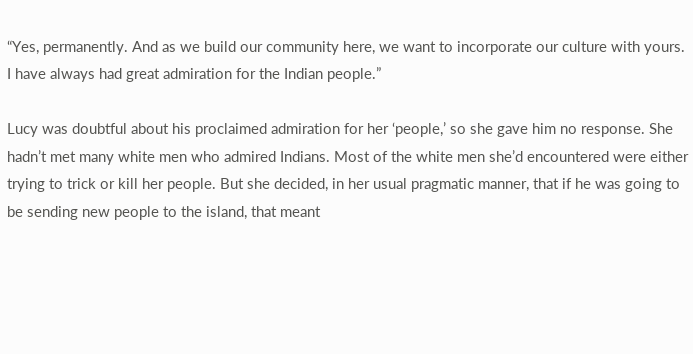“Yes, permanently. And as we build our community here, we want to incorporate our culture with yours. I have always had great admiration for the Indian people.”

Lucy was doubtful about his proclaimed admiration for her ‘people,’ so she gave him no response. She hadn’t met many white men who admired Indians. Most of the white men she’d encountered were either trying to trick or kill her people. But she decided, in her usual pragmatic manner, that if he was going to be sending new people to the island, that meant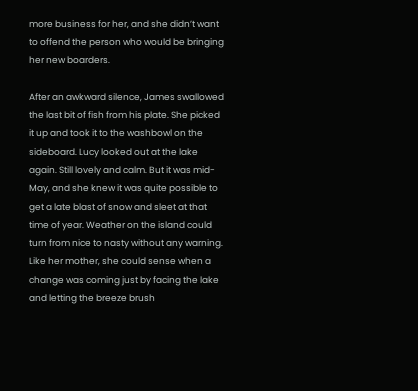more business for her, and she didn’t want to offend the person who would be bringing her new boarders.

After an awkward silence, James swallowed the last bit of fish from his plate. She picked it up and took it to the washbowl on the sideboard. Lucy looked out at the lake again. Still lovely and calm. But it was mid-May, and she knew it was quite possible to get a late blast of snow and sleet at that time of year. Weather on the island could turn from nice to nasty without any warning. Like her mother, she could sense when a change was coming just by facing the lake and letting the breeze brush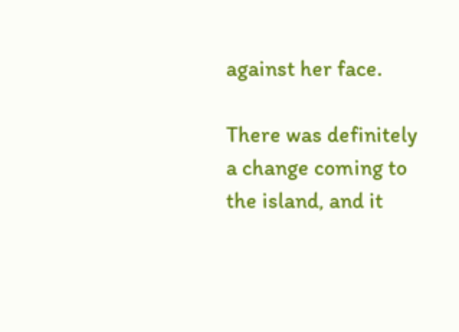against her face.

There was definitely a change coming to the island, and it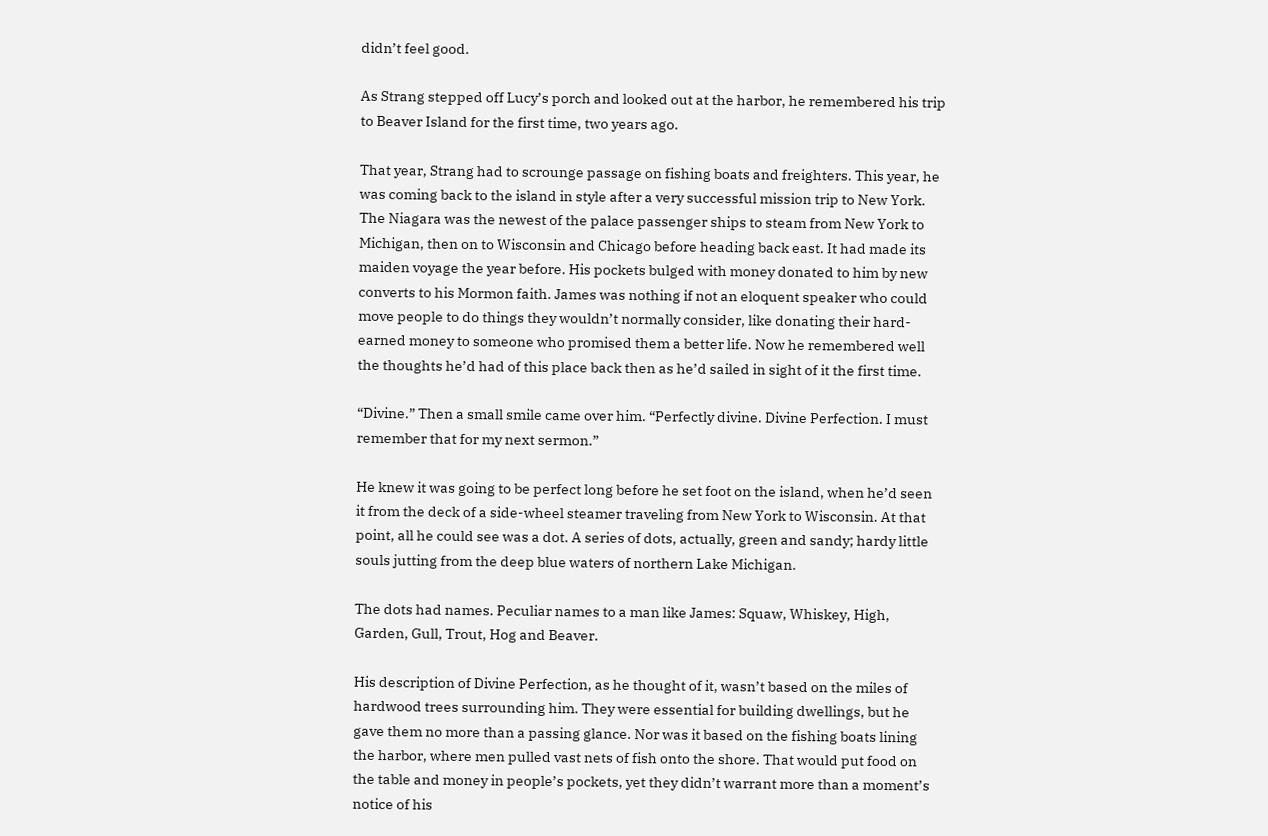didn’t feel good.

As Strang stepped off Lucy’s porch and looked out at the harbor, he remembered his trip to Beaver Island for the first time, two years ago.

That year, Strang had to scrounge passage on fishing boats and freighters. This year, he was coming back to the island in style after a very successful mission trip to New York. The Niagara was the newest of the palace passenger ships to steam from New York to Michigan, then on to Wisconsin and Chicago before heading back east. It had made its maiden voyage the year before. His pockets bulged with money donated to him by new converts to his Mormon faith. James was nothing if not an eloquent speaker who could move people to do things they wouldn’t normally consider, like donating their hard-earned money to someone who promised them a better life. Now he remembered well the thoughts he’d had of this place back then as he’d sailed in sight of it the first time.

“Divine.” Then a small smile came over him. “Perfectly divine. Divine Perfection. I must remember that for my next sermon.”

He knew it was going to be perfect long before he set foot on the island, when he’d seen it from the deck of a side-wheel steamer traveling from New York to Wisconsin. At that point, all he could see was a dot. A series of dots, actually, green and sandy; hardy little souls jutting from the deep blue waters of northern Lake Michigan.

The dots had names. Peculiar names to a man like James: Squaw, Whiskey, High, Garden, Gull, Trout, Hog and Beaver.

His description of Divine Perfection, as he thought of it, wasn’t based on the miles of hardwood trees surrounding him. They were essential for building dwellings, but he gave them no more than a passing glance. Nor was it based on the fishing boats lining the harbor, where men pulled vast nets of fish onto the shore. That would put food on the table and money in people’s pockets, yet they didn’t warrant more than a moment’s notice of his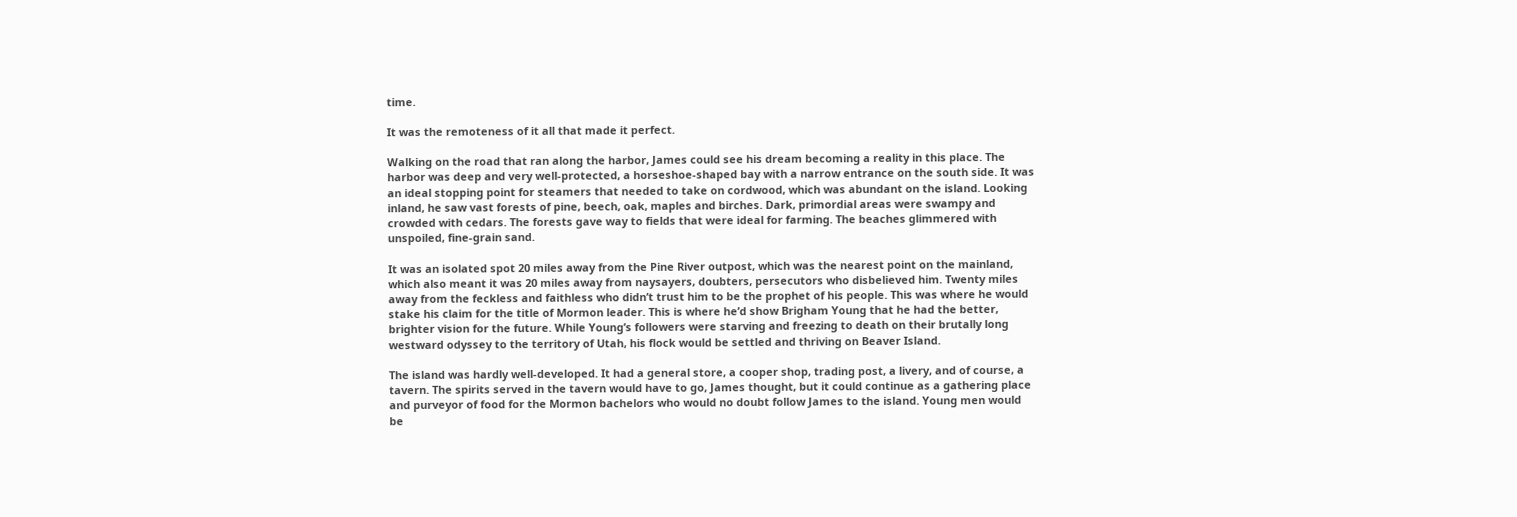time.

It was the remoteness of it all that made it perfect.

Walking on the road that ran along the harbor, James could see his dream becoming a reality in this place. The harbor was deep and very well-protected, a horseshoe-shaped bay with a narrow entrance on the south side. It was an ideal stopping point for steamers that needed to take on cordwood, which was abundant on the island. Looking inland, he saw vast forests of pine, beech, oak, maples and birches. Dark, primordial areas were swampy and crowded with cedars. The forests gave way to fields that were ideal for farming. The beaches glimmered with unspoiled, fine-grain sand.

It was an isolated spot 20 miles away from the Pine River outpost, which was the nearest point on the mainland, which also meant it was 20 miles away from naysayers, doubters, persecutors who disbelieved him. Twenty miles away from the feckless and faithless who didn’t trust him to be the prophet of his people. This was where he would stake his claim for the title of Mormon leader. This is where he’d show Brigham Young that he had the better, brighter vision for the future. While Young’s followers were starving and freezing to death on their brutally long westward odyssey to the territory of Utah, his flock would be settled and thriving on Beaver Island.

The island was hardly well-developed. It had a general store, a cooper shop, trading post, a livery, and of course, a tavern. The spirits served in the tavern would have to go, James thought, but it could continue as a gathering place and purveyor of food for the Mormon bachelors who would no doubt follow James to the island. Young men would be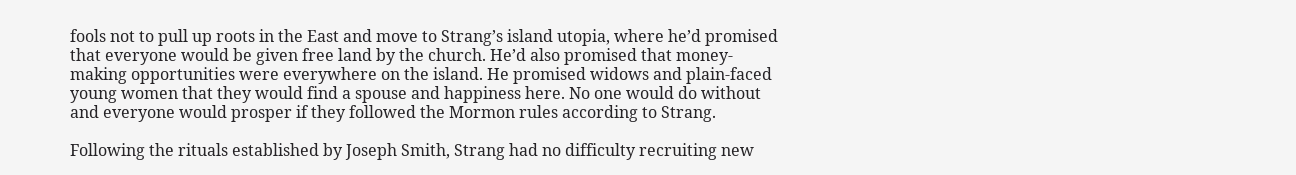fools not to pull up roots in the East and move to Strang’s island utopia, where he’d promised that everyone would be given free land by the church. He’d also promised that money-making opportunities were everywhere on the island. He promised widows and plain-faced young women that they would find a spouse and happiness here. No one would do without and everyone would prosper if they followed the Mormon rules according to Strang.

Following the rituals established by Joseph Smith, Strang had no difficulty recruiting new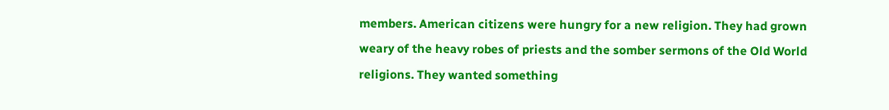members. American citizens were hungry for a new religion. They had grown weary of the heavy robes of priests and the somber sermons of the Old World religions. They wanted something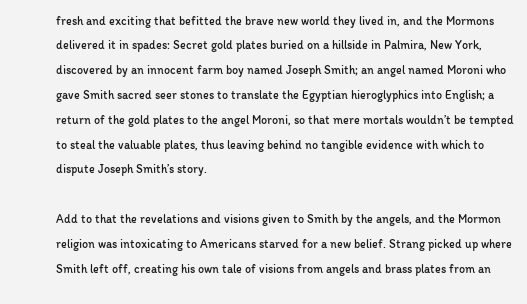fresh and exciting that befitted the brave new world they lived in, and the Mormons delivered it in spades: Secret gold plates buried on a hillside in Palmira, New York, discovered by an innocent farm boy named Joseph Smith; an angel named Moroni who gave Smith sacred seer stones to translate the Egyptian hieroglyphics into English; a return of the gold plates to the angel Moroni, so that mere mortals wouldn’t be tempted to steal the valuable plates, thus leaving behind no tangible evidence with which to dispute Joseph Smith’s story.

Add to that the revelations and visions given to Smith by the angels, and the Mormon religion was intoxicating to Americans starved for a new belief. Strang picked up where Smith left off, creating his own tale of visions from angels and brass plates from an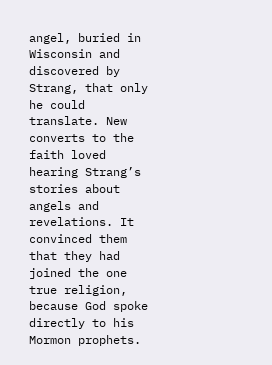angel, buried in Wisconsin and discovered by Strang, that only he could translate. New converts to the faith loved hearing Strang’s stories about angels and revelations. It convinced them that they had joined the one true religion, because God spoke directly to his Mormon prophets.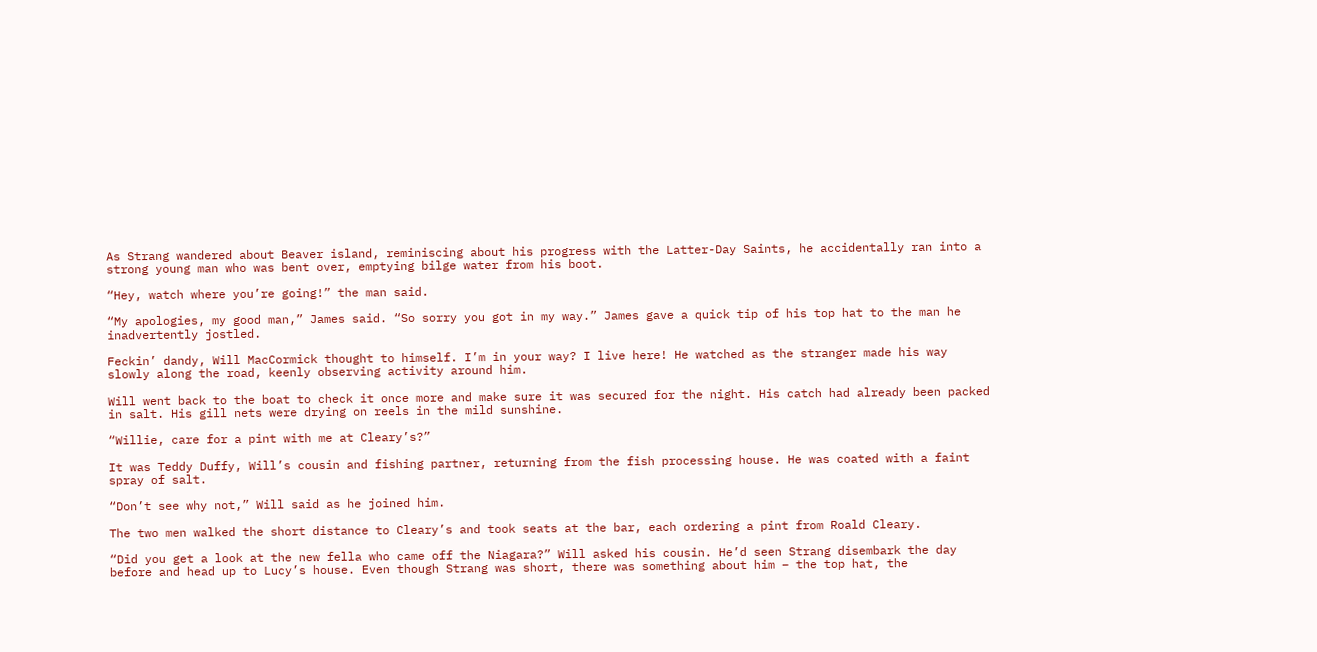As Strang wandered about Beaver island, reminiscing about his progress with the Latter-Day Saints, he accidentally ran into a strong young man who was bent over, emptying bilge water from his boot.

“Hey, watch where you’re going!” the man said.

“My apologies, my good man,” James said. “So sorry you got in my way.” James gave a quick tip of his top hat to the man he inadvertently jostled.

Feckin’ dandy, Will MacCormick thought to himself. I’m in your way? I live here! He watched as the stranger made his way slowly along the road, keenly observing activity around him.

Will went back to the boat to check it once more and make sure it was secured for the night. His catch had already been packed in salt. His gill nets were drying on reels in the mild sunshine.

“Willie, care for a pint with me at Cleary’s?”

It was Teddy Duffy, Will’s cousin and fishing partner, returning from the fish processing house. He was coated with a faint spray of salt.

“Don’t see why not,” Will said as he joined him.

The two men walked the short distance to Cleary’s and took seats at the bar, each ordering a pint from Roald Cleary.

“Did you get a look at the new fella who came off the Niagara?” Will asked his cousin. He’d seen Strang disembark the day before and head up to Lucy’s house. Even though Strang was short, there was something about him – the top hat, the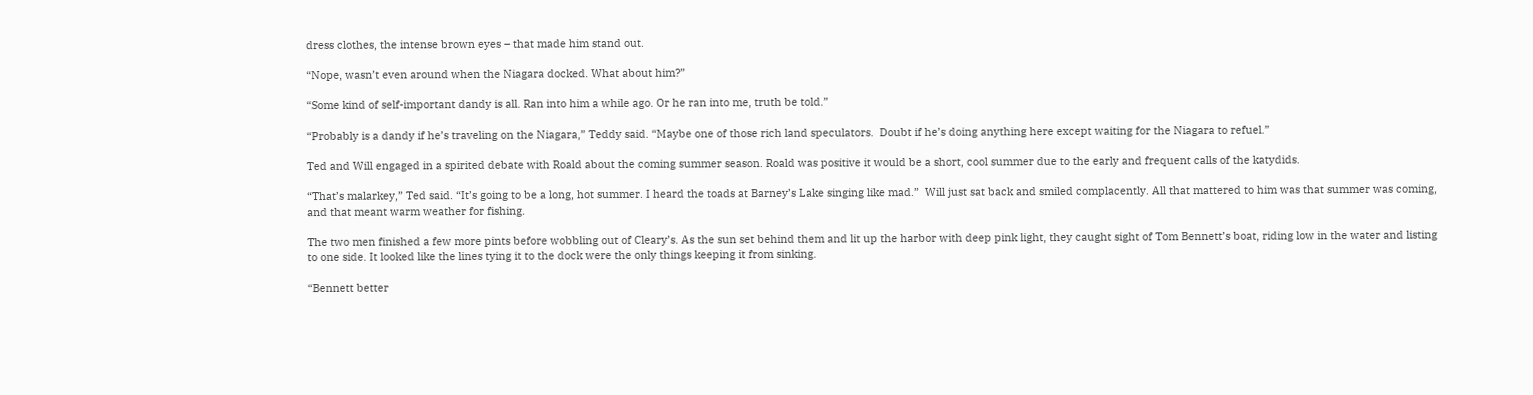dress clothes, the intense brown eyes – that made him stand out.

“Nope, wasn’t even around when the Niagara docked. What about him?”

“Some kind of self-important dandy is all. Ran into him a while ago. Or he ran into me, truth be told.”

“Probably is a dandy if he’s traveling on the Niagara,” Teddy said. “Maybe one of those rich land speculators.  Doubt if he’s doing anything here except waiting for the Niagara to refuel.”

Ted and Will engaged in a spirited debate with Roald about the coming summer season. Roald was positive it would be a short, cool summer due to the early and frequent calls of the katydids.

“That’s malarkey,” Ted said. “It’s going to be a long, hot summer. I heard the toads at Barney’s Lake singing like mad.”  Will just sat back and smiled complacently. All that mattered to him was that summer was coming, and that meant warm weather for fishing.

The two men finished a few more pints before wobbling out of Cleary’s. As the sun set behind them and lit up the harbor with deep pink light, they caught sight of Tom Bennett’s boat, riding low in the water and listing to one side. It looked like the lines tying it to the dock were the only things keeping it from sinking.

“Bennett better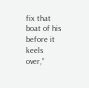fix that boat of his before it keels over,”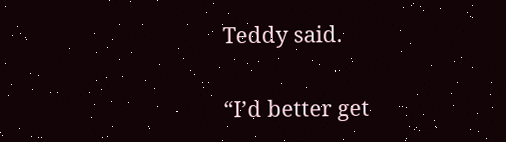Teddy said.

“I’d better get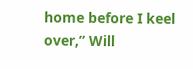home before I keel over,” Will